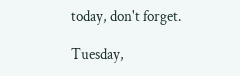today, don't forget.

Tuesday,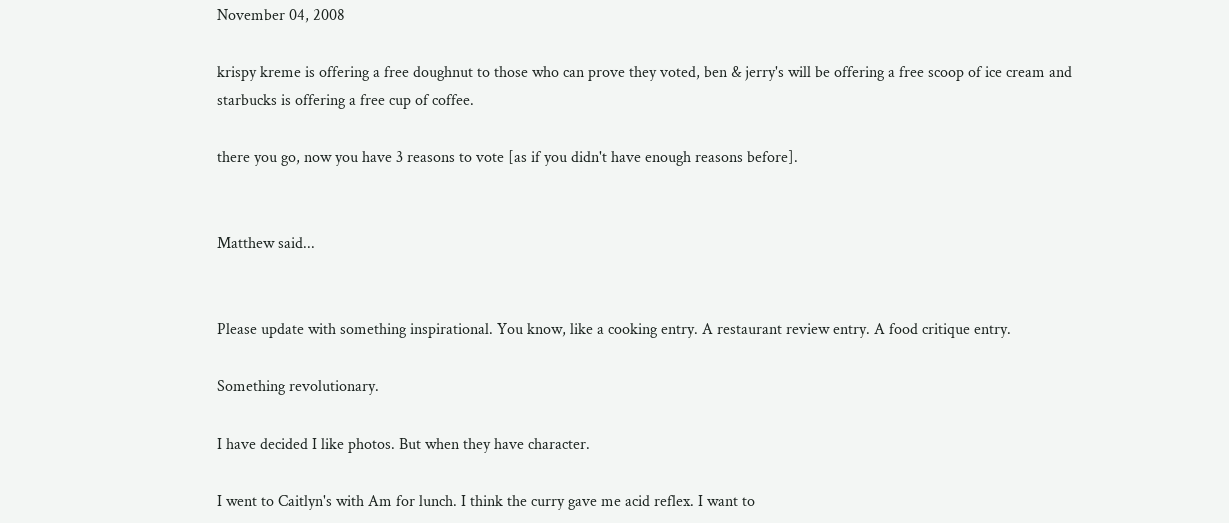November 04, 2008

krispy kreme is offering a free doughnut to those who can prove they voted, ben & jerry's will be offering a free scoop of ice cream and starbucks is offering a free cup of coffee.

there you go, now you have 3 reasons to vote [as if you didn't have enough reasons before].


Matthew said...


Please update with something inspirational. You know, like a cooking entry. A restaurant review entry. A food critique entry.

Something revolutionary.

I have decided I like photos. But when they have character.

I went to Caitlyn's with Am for lunch. I think the curry gave me acid reflex. I want to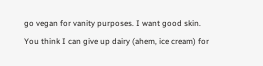go vegan for vanity purposes. I want good skin. You think I can give up dairy (ahem, ice cream) for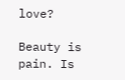love?

Beauty is pain. Is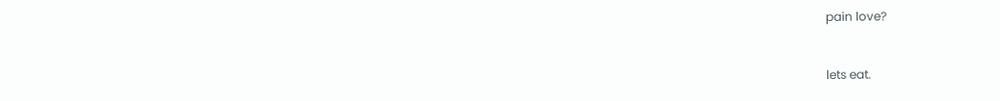pain love?


lets eat.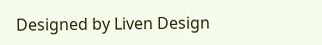Designed by Liven Design